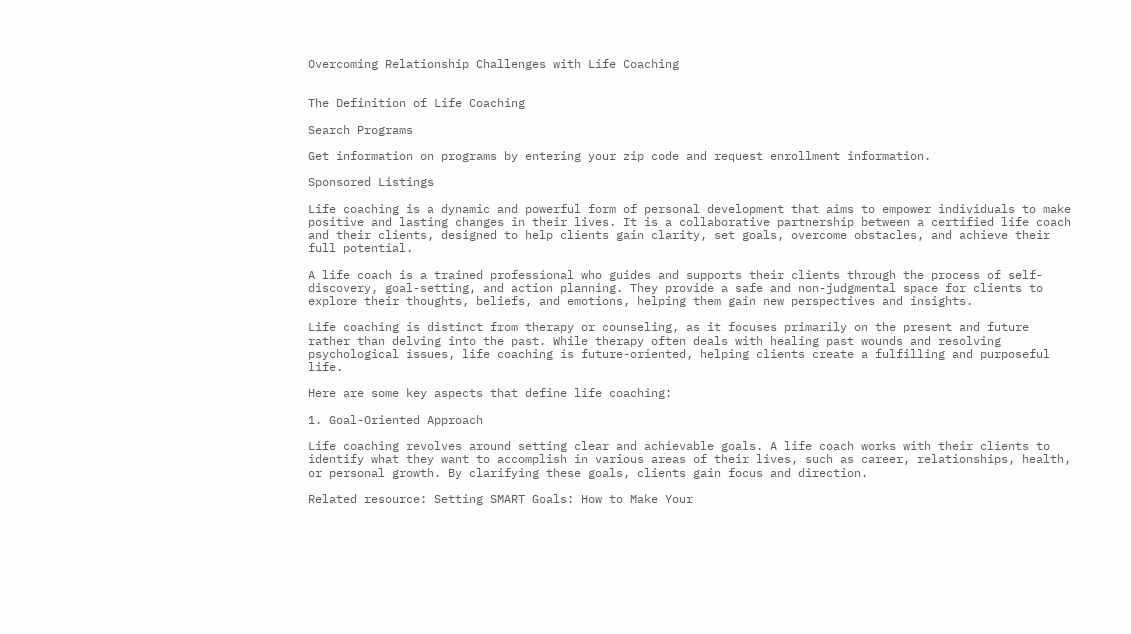Overcoming Relationship Challenges with Life Coaching


The Definition of Life Coaching

Search Programs

Get information on programs by entering your zip code and request enrollment information.

Sponsored Listings

Life coaching is a dynamic and powerful form of personal development that aims to empower individuals to make positive and lasting changes in their lives. It is a collaborative partnership between a certified life coach and their clients, designed to help clients gain clarity, set goals, overcome obstacles, and achieve their full potential.

A life coach is a trained professional who guides and supports their clients through the process of self-discovery, goal-setting, and action planning. They provide a safe and non-judgmental space for clients to explore their thoughts, beliefs, and emotions, helping them gain new perspectives and insights.

Life coaching is distinct from therapy or counseling, as it focuses primarily on the present and future rather than delving into the past. While therapy often deals with healing past wounds and resolving psychological issues, life coaching is future-oriented, helping clients create a fulfilling and purposeful life.

Here are some key aspects that define life coaching:

1. Goal-Oriented Approach

Life coaching revolves around setting clear and achievable goals. A life coach works with their clients to identify what they want to accomplish in various areas of their lives, such as career, relationships, health, or personal growth. By clarifying these goals, clients gain focus and direction.

Related resource: Setting SMART Goals: How to Make Your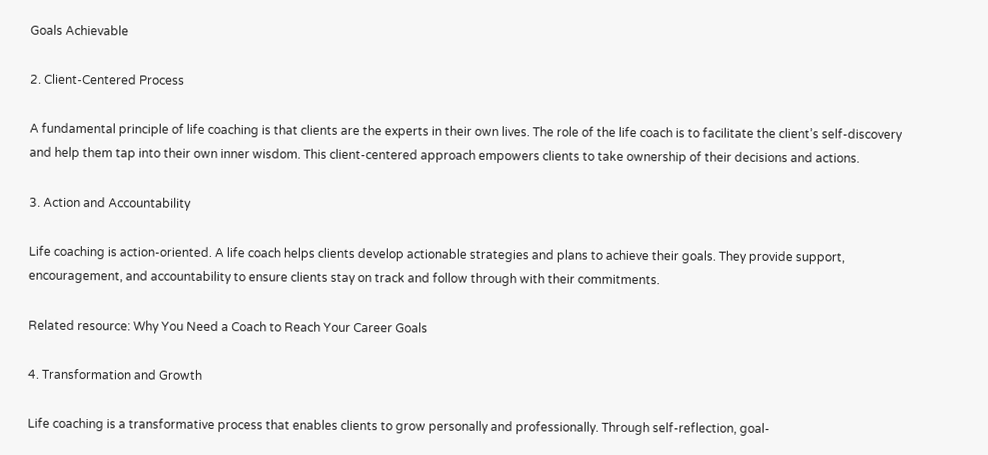Goals Achievable

2. Client-Centered Process

A fundamental principle of life coaching is that clients are the experts in their own lives. The role of the life coach is to facilitate the client’s self-discovery and help them tap into their own inner wisdom. This client-centered approach empowers clients to take ownership of their decisions and actions.

3. Action and Accountability

Life coaching is action-oriented. A life coach helps clients develop actionable strategies and plans to achieve their goals. They provide support, encouragement, and accountability to ensure clients stay on track and follow through with their commitments.

Related resource: Why You Need a Coach to Reach Your Career Goals

4. Transformation and Growth

Life coaching is a transformative process that enables clients to grow personally and professionally. Through self-reflection, goal-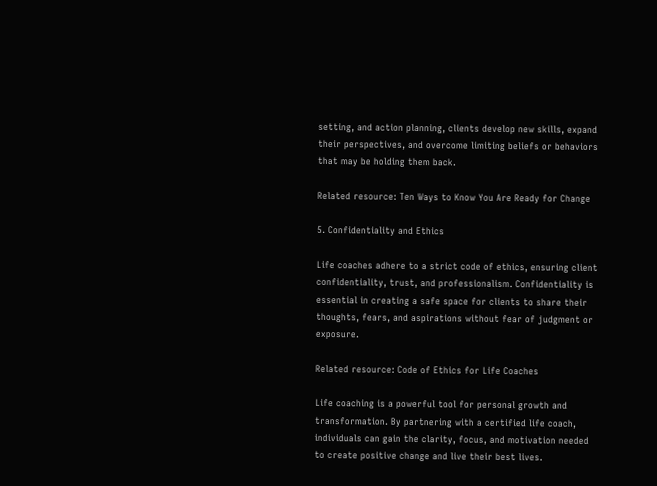setting, and action planning, clients develop new skills, expand their perspectives, and overcome limiting beliefs or behaviors that may be holding them back.

Related resource: Ten Ways to Know You Are Ready for Change

5. Confidentiality and Ethics

Life coaches adhere to a strict code of ethics, ensuring client confidentiality, trust, and professionalism. Confidentiality is essential in creating a safe space for clients to share their thoughts, fears, and aspirations without fear of judgment or exposure.

Related resource: Code of Ethics for Life Coaches

Life coaching is a powerful tool for personal growth and transformation. By partnering with a certified life coach, individuals can gain the clarity, focus, and motivation needed to create positive change and live their best lives.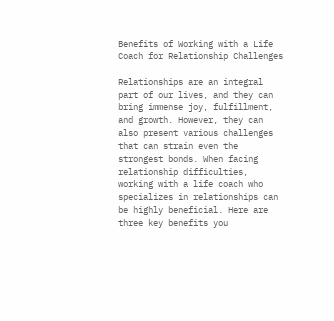Benefits of Working with a Life Coach for Relationship Challenges

Relationships are an integral part of our lives, and they can bring immense joy, fulfillment, and growth. However, they can also present various challenges that can strain even the strongest bonds. When facing relationship difficulties, working with a life coach who specializes in relationships can be highly beneficial. Here are three key benefits you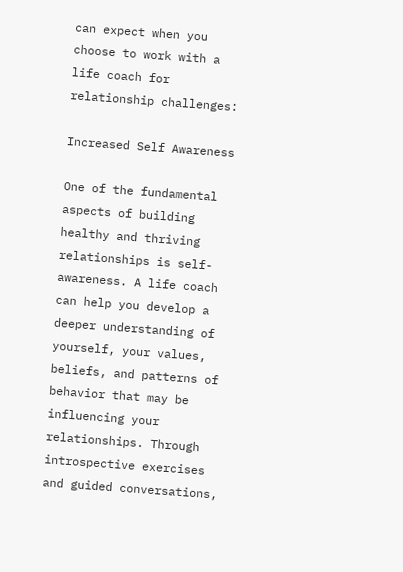can expect when you choose to work with a life coach for relationship challenges:

Increased Self Awareness

One of the fundamental aspects of building healthy and thriving relationships is self-awareness. A life coach can help you develop a deeper understanding of yourself, your values, beliefs, and patterns of behavior that may be influencing your relationships. Through introspective exercises and guided conversations,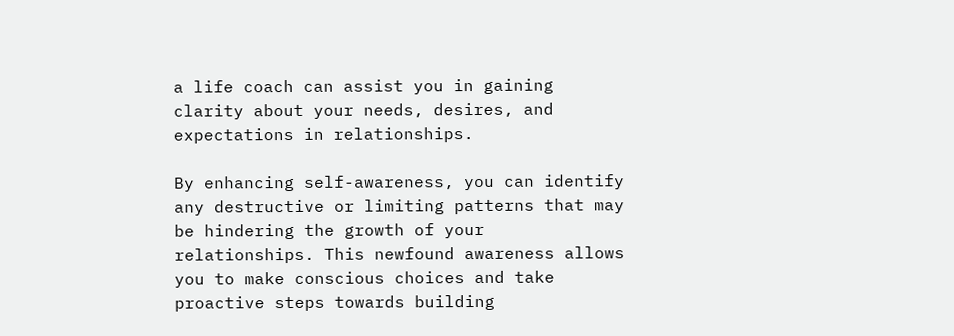a life coach can assist you in gaining clarity about your needs, desires, and expectations in relationships.

By enhancing self-awareness, you can identify any destructive or limiting patterns that may be hindering the growth of your relationships. This newfound awareness allows you to make conscious choices and take proactive steps towards building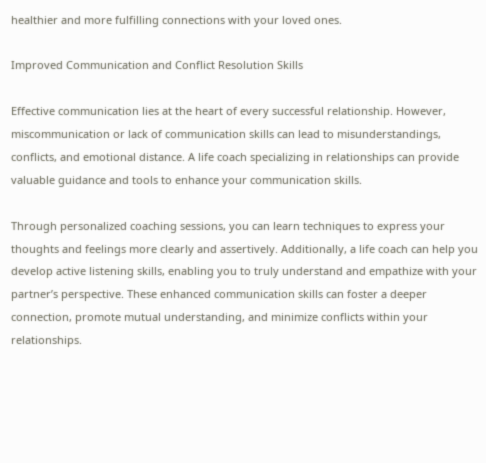healthier and more fulfilling connections with your loved ones.

Improved Communication and Conflict Resolution Skills

Effective communication lies at the heart of every successful relationship. However, miscommunication or lack of communication skills can lead to misunderstandings, conflicts, and emotional distance. A life coach specializing in relationships can provide valuable guidance and tools to enhance your communication skills.

Through personalized coaching sessions, you can learn techniques to express your thoughts and feelings more clearly and assertively. Additionally, a life coach can help you develop active listening skills, enabling you to truly understand and empathize with your partner’s perspective. These enhanced communication skills can foster a deeper connection, promote mutual understanding, and minimize conflicts within your relationships.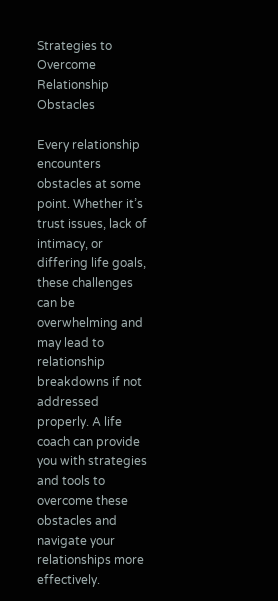Strategies to Overcome Relationship Obstacles

Every relationship encounters obstacles at some point. Whether it’s trust issues, lack of intimacy, or differing life goals, these challenges can be overwhelming and may lead to relationship breakdowns if not addressed properly. A life coach can provide you with strategies and tools to overcome these obstacles and navigate your relationships more effectively.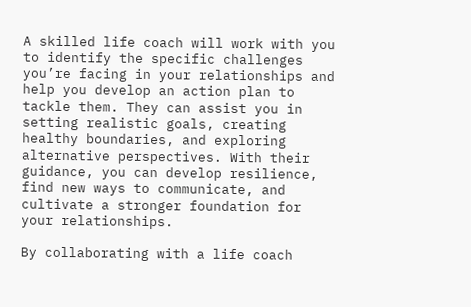A skilled life coach will work with you to identify the specific challenges you’re facing in your relationships and help you develop an action plan to tackle them. They can assist you in setting realistic goals, creating healthy boundaries, and exploring alternative perspectives. With their guidance, you can develop resilience, find new ways to communicate, and cultivate a stronger foundation for your relationships.

By collaborating with a life coach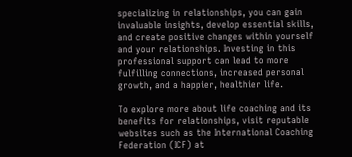specializing in relationships, you can gain invaluable insights, develop essential skills, and create positive changes within yourself and your relationships. Investing in this professional support can lead to more fulfilling connections, increased personal growth, and a happier, healthier life.

To explore more about life coaching and its benefits for relationships, visit reputable websites such as the International Coaching Federation (ICF) at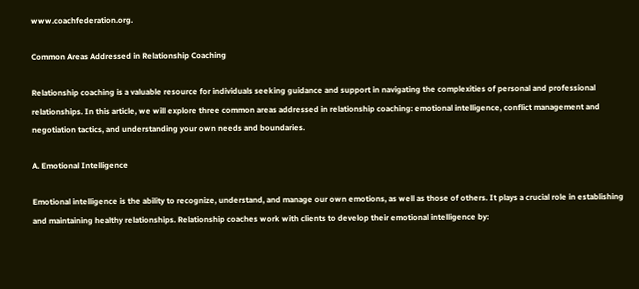www.coachfederation.org.

Common Areas Addressed in Relationship Coaching

Relationship coaching is a valuable resource for individuals seeking guidance and support in navigating the complexities of personal and professional relationships. In this article, we will explore three common areas addressed in relationship coaching: emotional intelligence, conflict management and negotiation tactics, and understanding your own needs and boundaries.

A. Emotional Intelligence

Emotional intelligence is the ability to recognize, understand, and manage our own emotions, as well as those of others. It plays a crucial role in establishing and maintaining healthy relationships. Relationship coaches work with clients to develop their emotional intelligence by: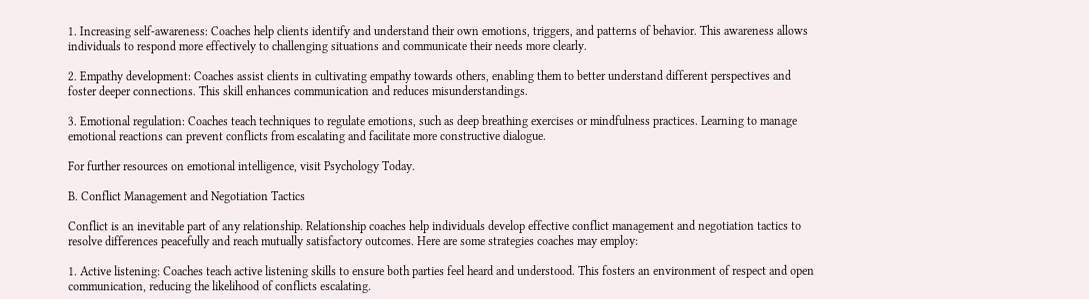1. Increasing self-awareness: Coaches help clients identify and understand their own emotions, triggers, and patterns of behavior. This awareness allows individuals to respond more effectively to challenging situations and communicate their needs more clearly.

2. Empathy development: Coaches assist clients in cultivating empathy towards others, enabling them to better understand different perspectives and foster deeper connections. This skill enhances communication and reduces misunderstandings.

3. Emotional regulation: Coaches teach techniques to regulate emotions, such as deep breathing exercises or mindfulness practices. Learning to manage emotional reactions can prevent conflicts from escalating and facilitate more constructive dialogue.

For further resources on emotional intelligence, visit Psychology Today.

B. Conflict Management and Negotiation Tactics

Conflict is an inevitable part of any relationship. Relationship coaches help individuals develop effective conflict management and negotiation tactics to resolve differences peacefully and reach mutually satisfactory outcomes. Here are some strategies coaches may employ:

1. Active listening: Coaches teach active listening skills to ensure both parties feel heard and understood. This fosters an environment of respect and open communication, reducing the likelihood of conflicts escalating.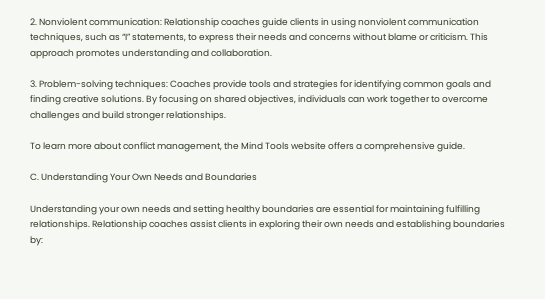2. Nonviolent communication: Relationship coaches guide clients in using nonviolent communication techniques, such as “I” statements, to express their needs and concerns without blame or criticism. This approach promotes understanding and collaboration.

3. Problem-solving techniques: Coaches provide tools and strategies for identifying common goals and finding creative solutions. By focusing on shared objectives, individuals can work together to overcome challenges and build stronger relationships.

To learn more about conflict management, the Mind Tools website offers a comprehensive guide.

C. Understanding Your Own Needs and Boundaries

Understanding your own needs and setting healthy boundaries are essential for maintaining fulfilling relationships. Relationship coaches assist clients in exploring their own needs and establishing boundaries by: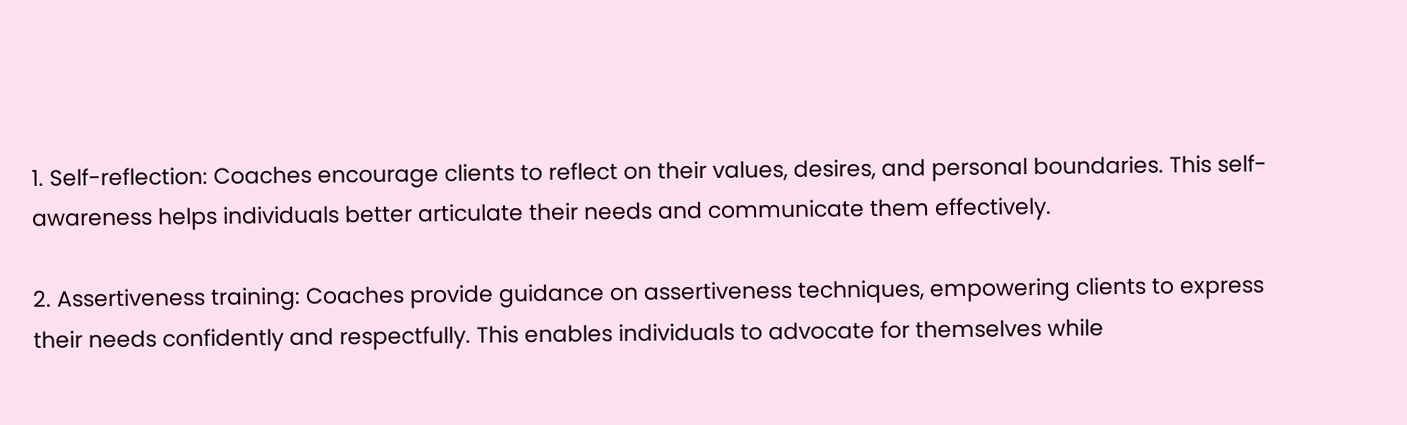1. Self-reflection: Coaches encourage clients to reflect on their values, desires, and personal boundaries. This self-awareness helps individuals better articulate their needs and communicate them effectively.

2. Assertiveness training: Coaches provide guidance on assertiveness techniques, empowering clients to express their needs confidently and respectfully. This enables individuals to advocate for themselves while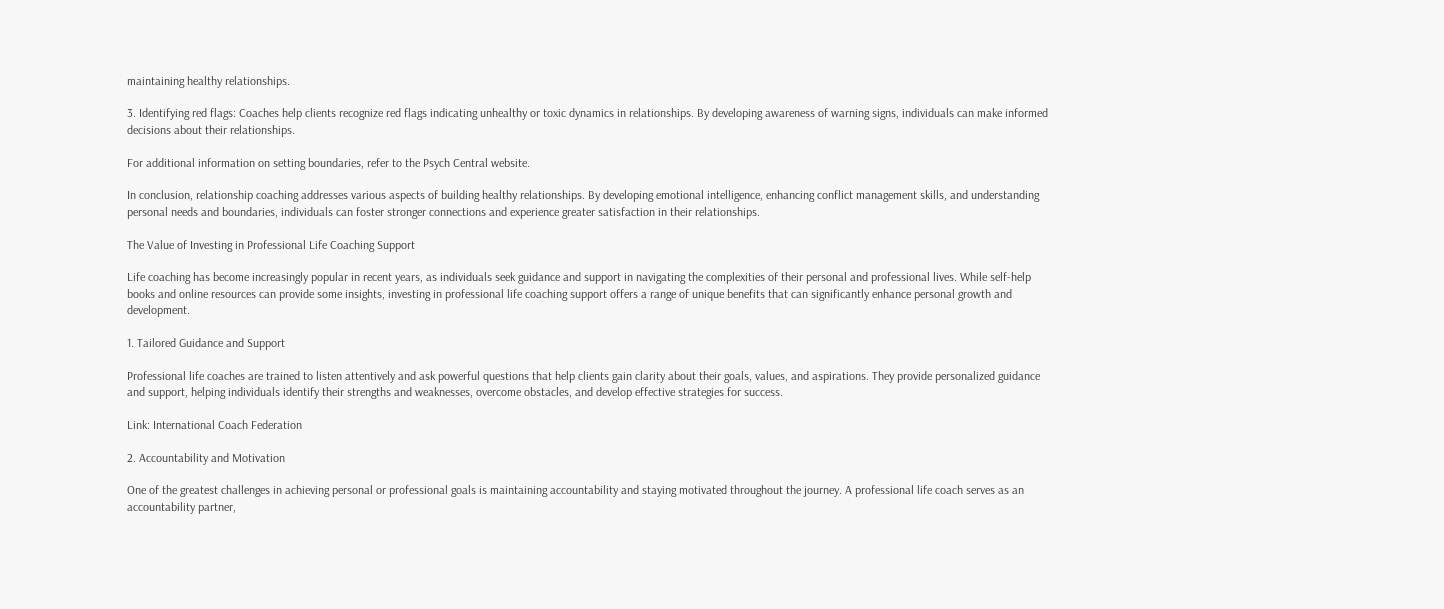maintaining healthy relationships.

3. Identifying red flags: Coaches help clients recognize red flags indicating unhealthy or toxic dynamics in relationships. By developing awareness of warning signs, individuals can make informed decisions about their relationships.

For additional information on setting boundaries, refer to the Psych Central website.

In conclusion, relationship coaching addresses various aspects of building healthy relationships. By developing emotional intelligence, enhancing conflict management skills, and understanding personal needs and boundaries, individuals can foster stronger connections and experience greater satisfaction in their relationships.

The Value of Investing in Professional Life Coaching Support

Life coaching has become increasingly popular in recent years, as individuals seek guidance and support in navigating the complexities of their personal and professional lives. While self-help books and online resources can provide some insights, investing in professional life coaching support offers a range of unique benefits that can significantly enhance personal growth and development.

1. Tailored Guidance and Support

Professional life coaches are trained to listen attentively and ask powerful questions that help clients gain clarity about their goals, values, and aspirations. They provide personalized guidance and support, helping individuals identify their strengths and weaknesses, overcome obstacles, and develop effective strategies for success.

Link: International Coach Federation

2. Accountability and Motivation

One of the greatest challenges in achieving personal or professional goals is maintaining accountability and staying motivated throughout the journey. A professional life coach serves as an accountability partner,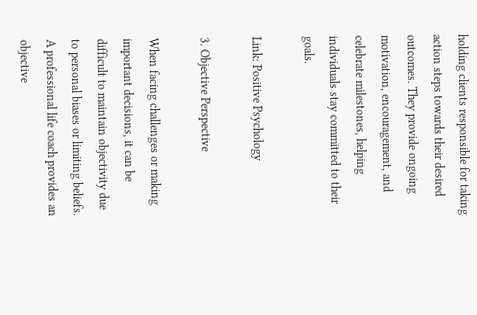holding clients responsible for taking action steps towards their desired outcomes. They provide ongoing motivation, encouragement, and celebrate milestones, helping individuals stay committed to their goals.

Link: Positive Psychology

3. Objective Perspective

When facing challenges or making important decisions, it can be difficult to maintain objectivity due to personal biases or limiting beliefs. A professional life coach provides an objective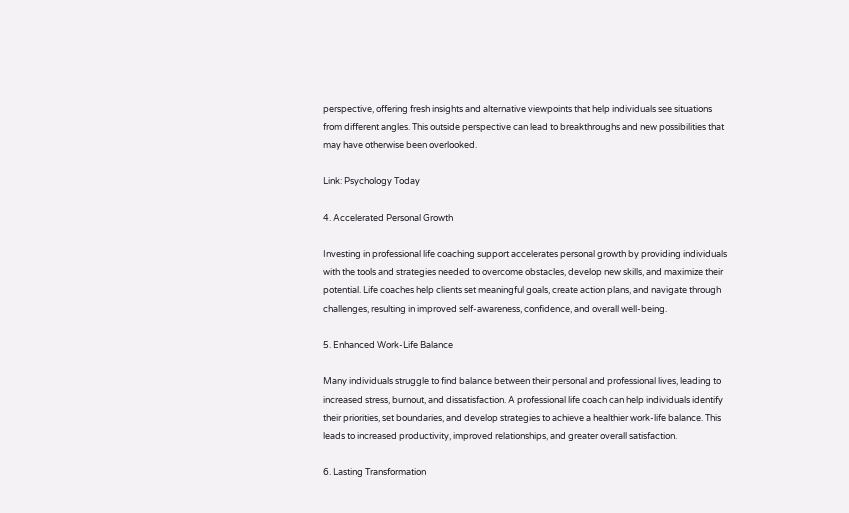perspective, offering fresh insights and alternative viewpoints that help individuals see situations from different angles. This outside perspective can lead to breakthroughs and new possibilities that may have otherwise been overlooked.

Link: Psychology Today

4. Accelerated Personal Growth

Investing in professional life coaching support accelerates personal growth by providing individuals with the tools and strategies needed to overcome obstacles, develop new skills, and maximize their potential. Life coaches help clients set meaningful goals, create action plans, and navigate through challenges, resulting in improved self-awareness, confidence, and overall well-being.

5. Enhanced Work-Life Balance

Many individuals struggle to find balance between their personal and professional lives, leading to increased stress, burnout, and dissatisfaction. A professional life coach can help individuals identify their priorities, set boundaries, and develop strategies to achieve a healthier work-life balance. This leads to increased productivity, improved relationships, and greater overall satisfaction.

6. Lasting Transformation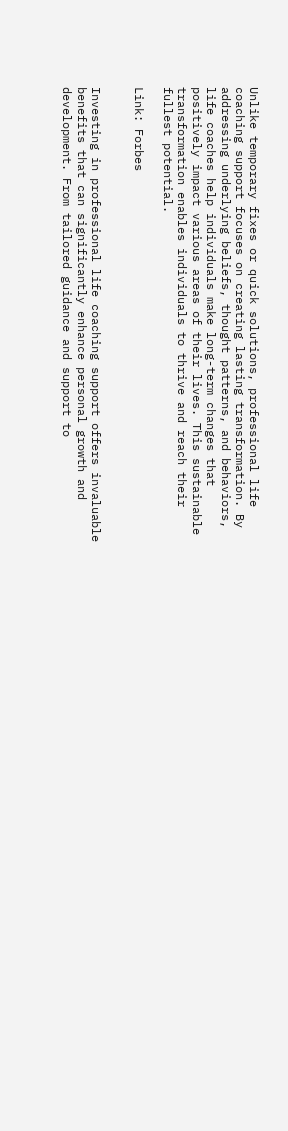Unlike temporary fixes or quick solutions, professional life coaching support focuses on creating lasting transformation. By addressing underlying beliefs, thought patterns, and behaviors, life coaches help individuals make long-term changes that positively impact various areas of their lives. This sustainable transformation enables individuals to thrive and reach their fullest potential.

Link: Forbes


Investing in professional life coaching support offers invaluable benefits that can significantly enhance personal growth and development. From tailored guidance and support to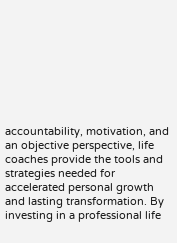accountability, motivation, and an objective perspective, life coaches provide the tools and strategies needed for accelerated personal growth and lasting transformation. By investing in a professional life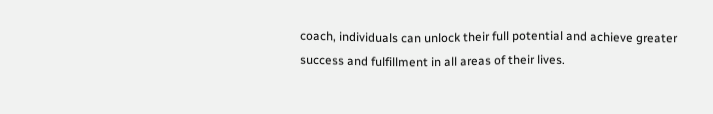coach, individuals can unlock their full potential and achieve greater success and fulfillment in all areas of their lives.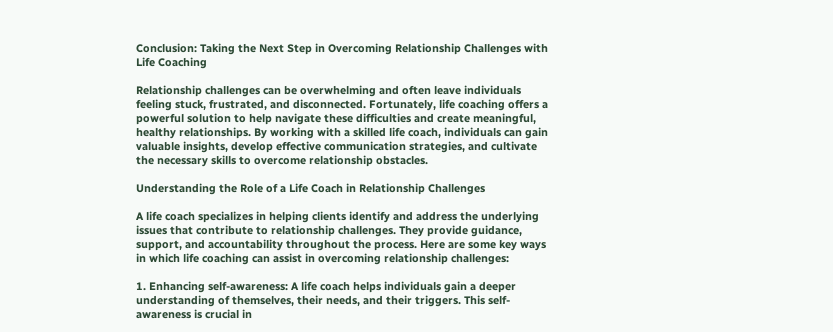Conclusion: Taking the Next Step in Overcoming Relationship Challenges with Life Coaching

Relationship challenges can be overwhelming and often leave individuals feeling stuck, frustrated, and disconnected. Fortunately, life coaching offers a powerful solution to help navigate these difficulties and create meaningful, healthy relationships. By working with a skilled life coach, individuals can gain valuable insights, develop effective communication strategies, and cultivate the necessary skills to overcome relationship obstacles.

Understanding the Role of a Life Coach in Relationship Challenges

A life coach specializes in helping clients identify and address the underlying issues that contribute to relationship challenges. They provide guidance, support, and accountability throughout the process. Here are some key ways in which life coaching can assist in overcoming relationship challenges:

1. Enhancing self-awareness: A life coach helps individuals gain a deeper understanding of themselves, their needs, and their triggers. This self-awareness is crucial in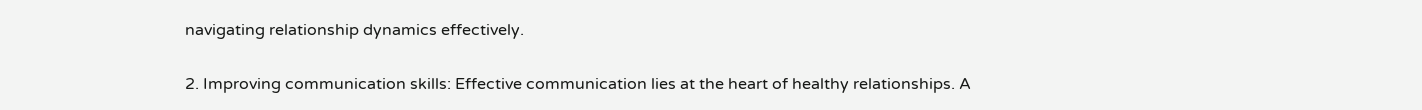navigating relationship dynamics effectively.

2. Improving communication skills: Effective communication lies at the heart of healthy relationships. A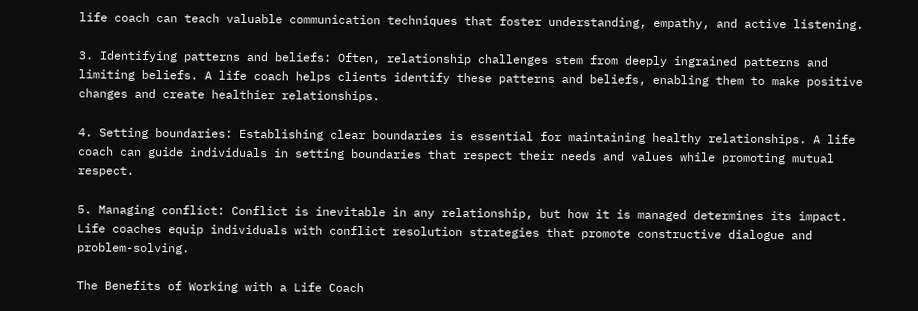life coach can teach valuable communication techniques that foster understanding, empathy, and active listening.

3. Identifying patterns and beliefs: Often, relationship challenges stem from deeply ingrained patterns and limiting beliefs. A life coach helps clients identify these patterns and beliefs, enabling them to make positive changes and create healthier relationships.

4. Setting boundaries: Establishing clear boundaries is essential for maintaining healthy relationships. A life coach can guide individuals in setting boundaries that respect their needs and values while promoting mutual respect.

5. Managing conflict: Conflict is inevitable in any relationship, but how it is managed determines its impact. Life coaches equip individuals with conflict resolution strategies that promote constructive dialogue and problem-solving.

The Benefits of Working with a Life Coach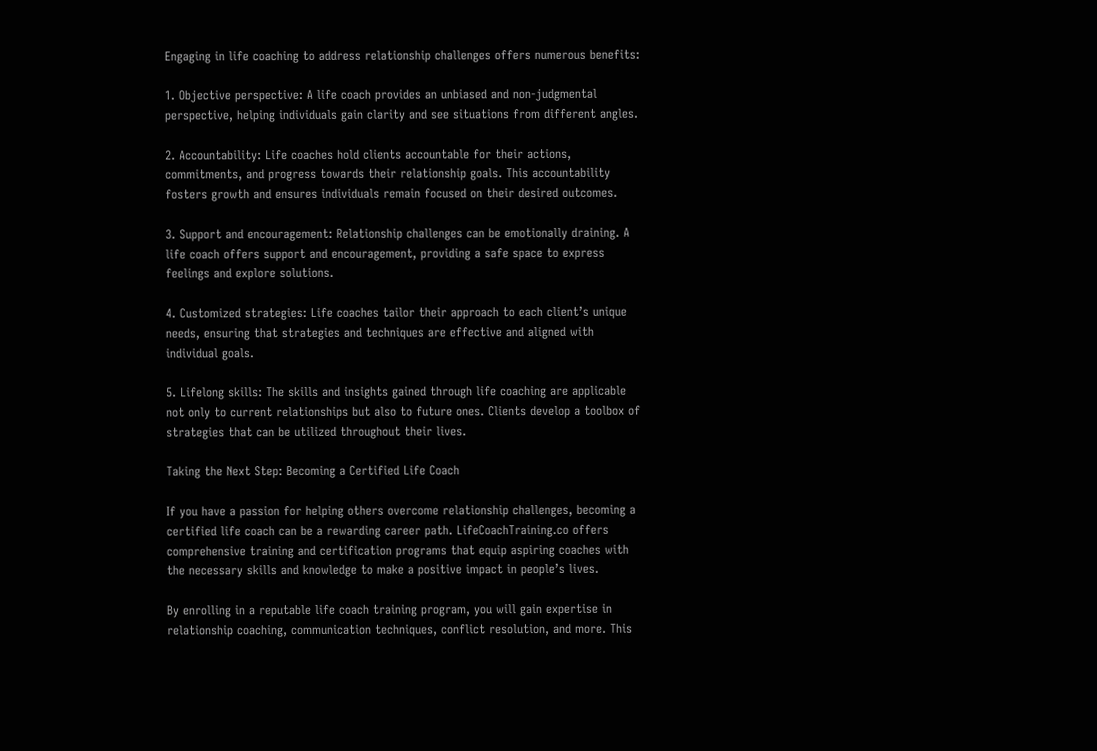Engaging in life coaching to address relationship challenges offers numerous benefits:

1. Objective perspective: A life coach provides an unbiased and non-judgmental perspective, helping individuals gain clarity and see situations from different angles.

2. Accountability: Life coaches hold clients accountable for their actions, commitments, and progress towards their relationship goals. This accountability fosters growth and ensures individuals remain focused on their desired outcomes.

3. Support and encouragement: Relationship challenges can be emotionally draining. A life coach offers support and encouragement, providing a safe space to express feelings and explore solutions.

4. Customized strategies: Life coaches tailor their approach to each client’s unique needs, ensuring that strategies and techniques are effective and aligned with individual goals.

5. Lifelong skills: The skills and insights gained through life coaching are applicable not only to current relationships but also to future ones. Clients develop a toolbox of strategies that can be utilized throughout their lives.

Taking the Next Step: Becoming a Certified Life Coach

If you have a passion for helping others overcome relationship challenges, becoming a certified life coach can be a rewarding career path. LifeCoachTraining.co offers comprehensive training and certification programs that equip aspiring coaches with the necessary skills and knowledge to make a positive impact in people’s lives.

By enrolling in a reputable life coach training program, you will gain expertise in relationship coaching, communication techniques, conflict resolution, and more. This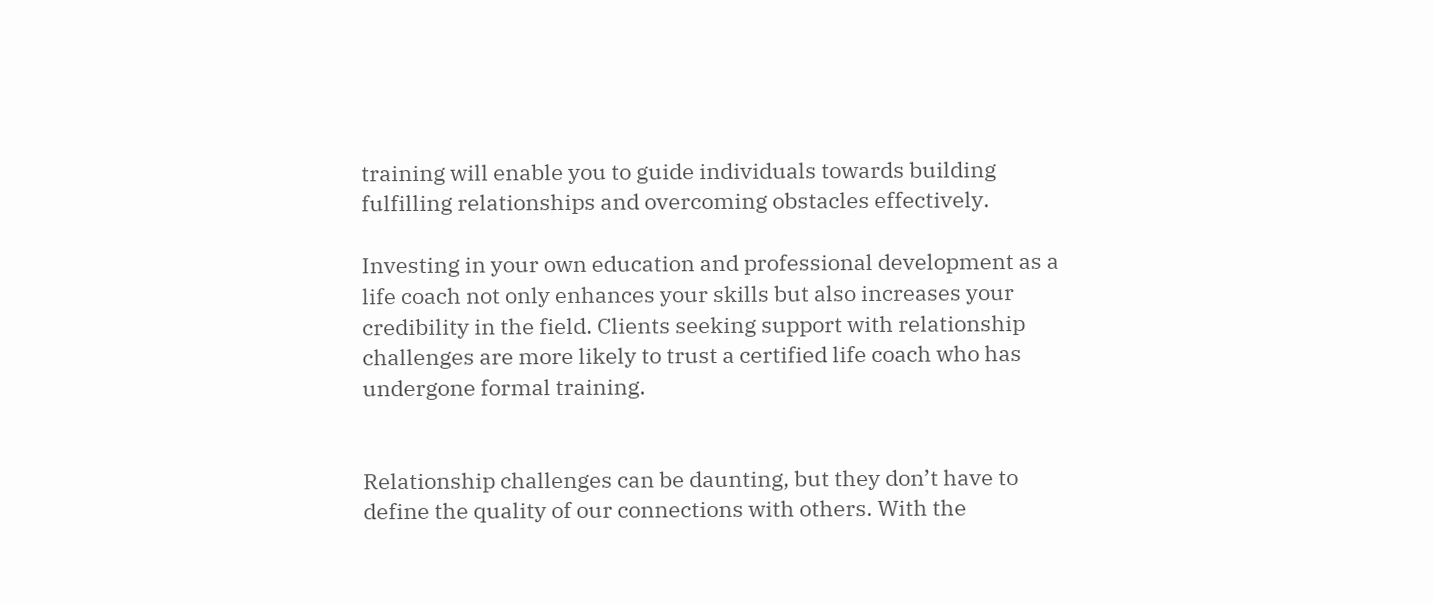training will enable you to guide individuals towards building fulfilling relationships and overcoming obstacles effectively.

Investing in your own education and professional development as a life coach not only enhances your skills but also increases your credibility in the field. Clients seeking support with relationship challenges are more likely to trust a certified life coach who has undergone formal training.


Relationship challenges can be daunting, but they don’t have to define the quality of our connections with others. With the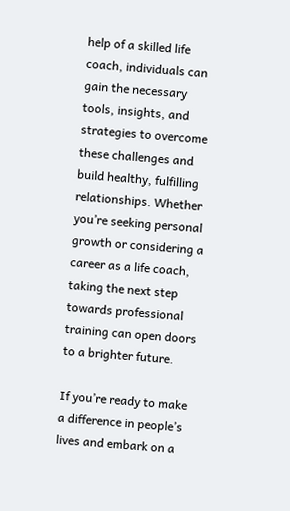help of a skilled life coach, individuals can gain the necessary tools, insights, and strategies to overcome these challenges and build healthy, fulfilling relationships. Whether you’re seeking personal growth or considering a career as a life coach, taking the next step towards professional training can open doors to a brighter future.

If you’re ready to make a difference in people’s lives and embark on a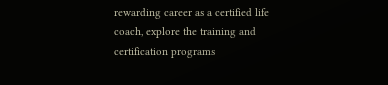rewarding career as a certified life coach, explore the training and certification programs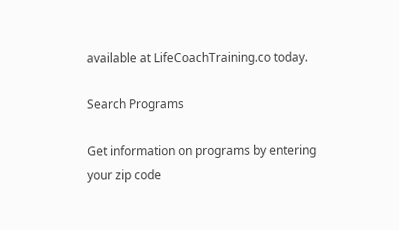available at LifeCoachTraining.co today.

Search Programs

Get information on programs by entering your zip code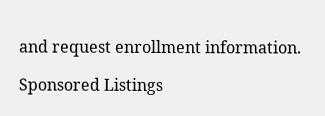and request enrollment information.

Sponsored Listings